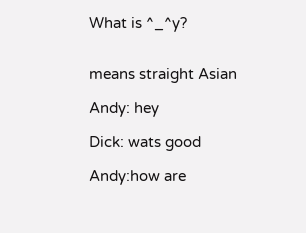What is ^_^y?


means straight Asian

Andy: hey

Dick: wats good

Andy:how are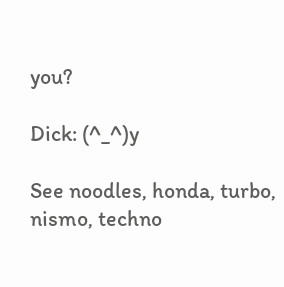you?

Dick: (^_^)y

See noodles, honda, turbo, nismo, techno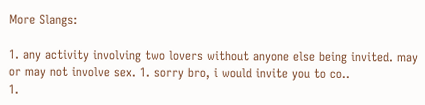More Slangs:

1. any activity involving two lovers without anyone else being invited. may or may not involve sex. 1. sorry bro, i would invite you to co..
1.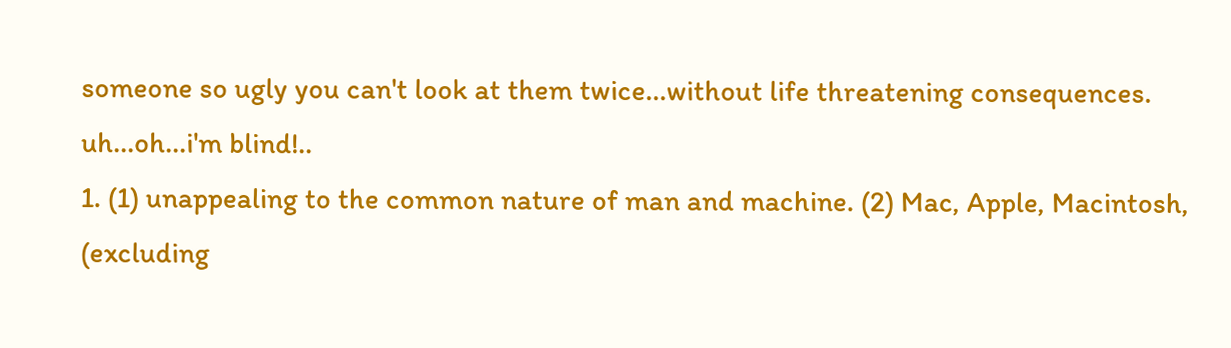someone so ugly you can't look at them twice...without life threatening consequences. uh...oh...i'm blind!..
1. (1) unappealing to the common nature of man and machine. (2) Mac, Apple, Macintosh, (excluding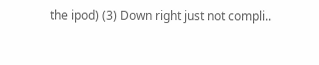the ipod) (3) Down right just not compli..